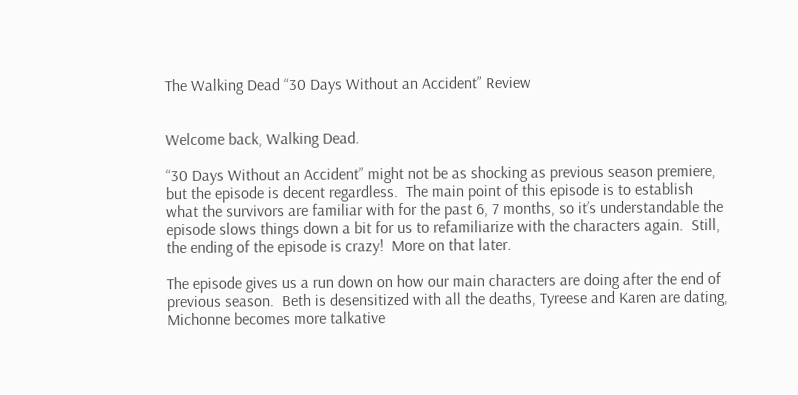The Walking Dead “30 Days Without an Accident” Review


Welcome back, Walking Dead.

“30 Days Without an Accident” might not be as shocking as previous season premiere, but the episode is decent regardless.  The main point of this episode is to establish what the survivors are familiar with for the past 6, 7 months, so it’s understandable the episode slows things down a bit for us to refamiliarize with the characters again.  Still, the ending of the episode is crazy!  More on that later.

The episode gives us a run down on how our main characters are doing after the end of previous season.  Beth is desensitized with all the deaths, Tyreese and Karen are dating, Michonne becomes more talkative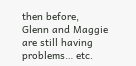then before, Glenn and Maggie are still having problems… etc.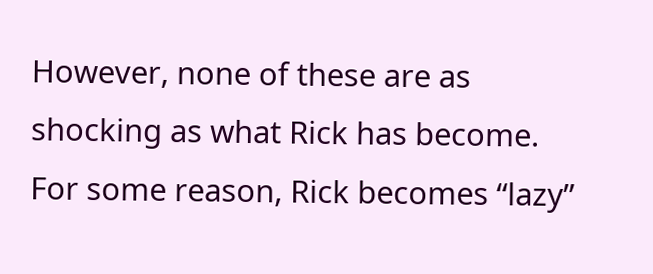However, none of these are as shocking as what Rick has become.  For some reason, Rick becomes “lazy”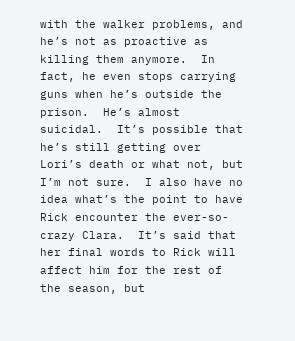with the walker problems, and he’s not as proactive as killing them anymore.  In fact, he even stops carrying guns when he’s outside the prison.  He’s almost suicidal.  It’s possible that he’s still getting over Lori’s death or what not, but I’m not sure.  I also have no idea what’s the point to have Rick encounter the ever-so-crazy Clara.  It’s said that her final words to Rick will affect him for the rest of the season, but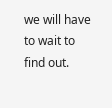we will have to wait to find out.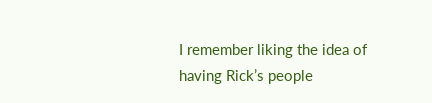I remember liking the idea of having Rick’s people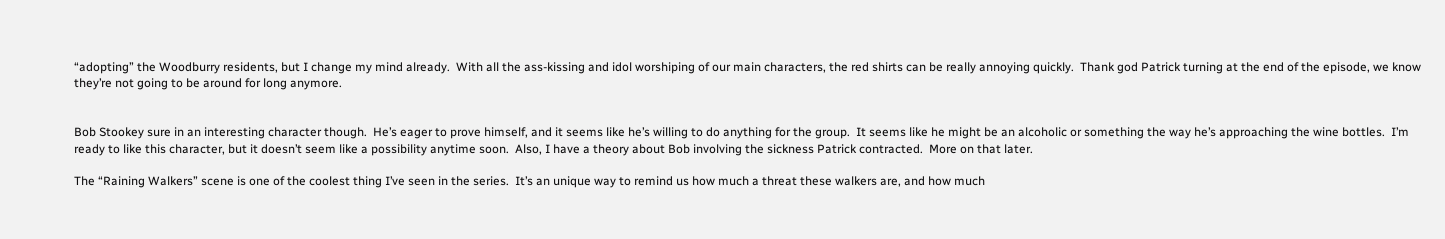“adopting” the Woodburry residents, but I change my mind already.  With all the ass-kissing and idol worshiping of our main characters, the red shirts can be really annoying quickly.  Thank god Patrick turning at the end of the episode, we know they’re not going to be around for long anymore.


Bob Stookey sure in an interesting character though.  He’s eager to prove himself, and it seems like he’s willing to do anything for the group.  It seems like he might be an alcoholic or something the way he’s approaching the wine bottles.  I’m ready to like this character, but it doesn’t seem like a possibility anytime soon.  Also, I have a theory about Bob involving the sickness Patrick contracted.  More on that later.

The “Raining Walkers” scene is one of the coolest thing I’ve seen in the series.  It’s an unique way to remind us how much a threat these walkers are, and how much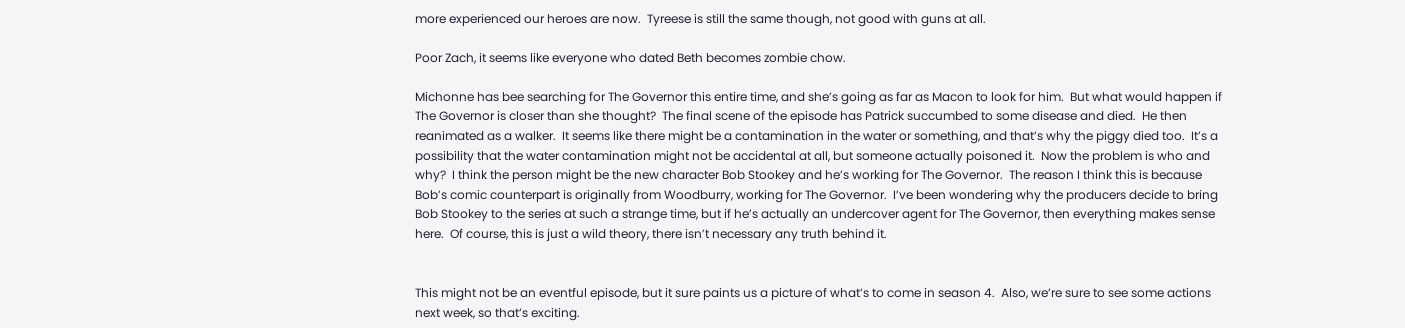more experienced our heroes are now.  Tyreese is still the same though, not good with guns at all.

Poor Zach, it seems like everyone who dated Beth becomes zombie chow.

Michonne has bee searching for The Governor this entire time, and she’s going as far as Macon to look for him.  But what would happen if The Governor is closer than she thought?  The final scene of the episode has Patrick succumbed to some disease and died.  He then reanimated as a walker.  It seems like there might be a contamination in the water or something, and that’s why the piggy died too.  It’s a possibility that the water contamination might not be accidental at all, but someone actually poisoned it.  Now the problem is who and why?  I think the person might be the new character Bob Stookey and he’s working for The Governor.  The reason I think this is because Bob’s comic counterpart is originally from Woodburry, working for The Governor.  I’ve been wondering why the producers decide to bring Bob Stookey to the series at such a strange time, but if he’s actually an undercover agent for The Governor, then everything makes sense here.  Of course, this is just a wild theory, there isn’t necessary any truth behind it.


This might not be an eventful episode, but it sure paints us a picture of what’s to come in season 4.  Also, we’re sure to see some actions next week, so that’s exciting.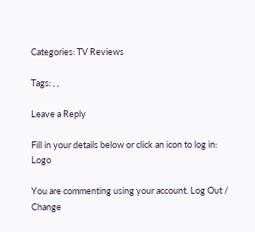Categories: TV Reviews

Tags: , ,

Leave a Reply

Fill in your details below or click an icon to log in: Logo

You are commenting using your account. Log Out /  Change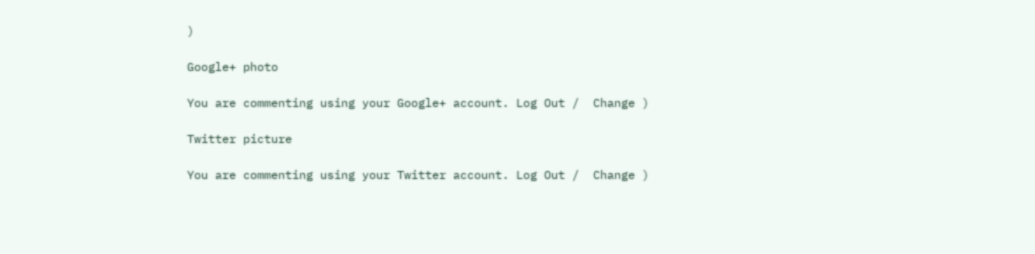)

Google+ photo

You are commenting using your Google+ account. Log Out /  Change )

Twitter picture

You are commenting using your Twitter account. Log Out /  Change )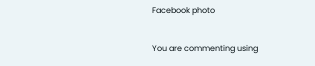Facebook photo

You are commenting using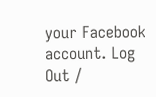your Facebook account. Log Out /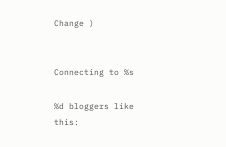Change )


Connecting to %s

%d bloggers like this: